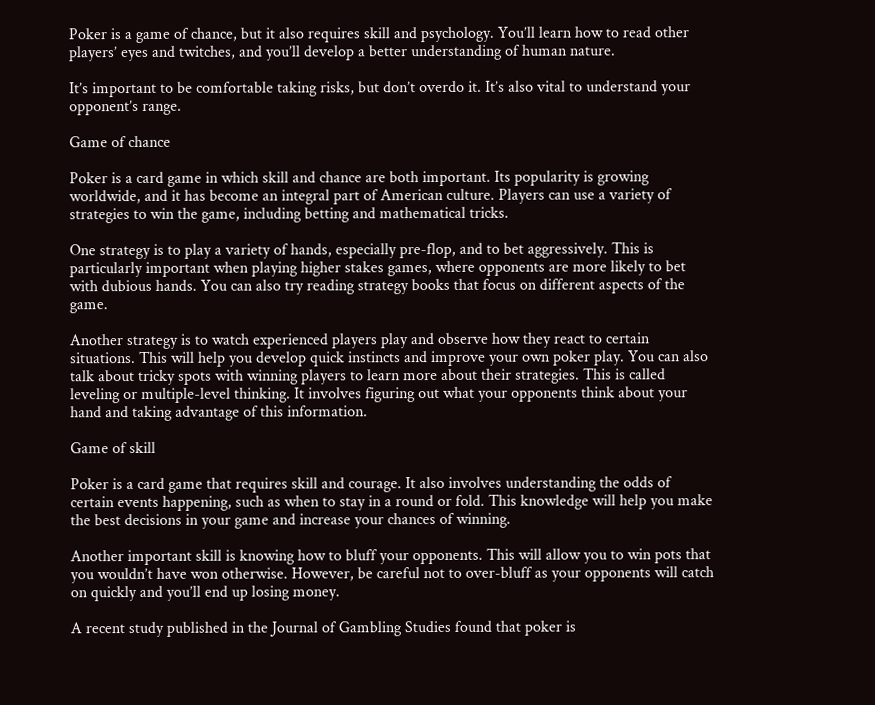Poker is a game of chance, but it also requires skill and psychology. You’ll learn how to read other players’ eyes and twitches, and you’ll develop a better understanding of human nature.

It’s important to be comfortable taking risks, but don’t overdo it. It’s also vital to understand your opponent’s range.

Game of chance

Poker is a card game in which skill and chance are both important. Its popularity is growing worldwide, and it has become an integral part of American culture. Players can use a variety of strategies to win the game, including betting and mathematical tricks.

One strategy is to play a variety of hands, especially pre-flop, and to bet aggressively. This is particularly important when playing higher stakes games, where opponents are more likely to bet with dubious hands. You can also try reading strategy books that focus on different aspects of the game.

Another strategy is to watch experienced players play and observe how they react to certain situations. This will help you develop quick instincts and improve your own poker play. You can also talk about tricky spots with winning players to learn more about their strategies. This is called leveling or multiple-level thinking. It involves figuring out what your opponents think about your hand and taking advantage of this information.

Game of skill

Poker is a card game that requires skill and courage. It also involves understanding the odds of certain events happening, such as when to stay in a round or fold. This knowledge will help you make the best decisions in your game and increase your chances of winning.

Another important skill is knowing how to bluff your opponents. This will allow you to win pots that you wouldn’t have won otherwise. However, be careful not to over-bluff as your opponents will catch on quickly and you’ll end up losing money.

A recent study published in the Journal of Gambling Studies found that poker is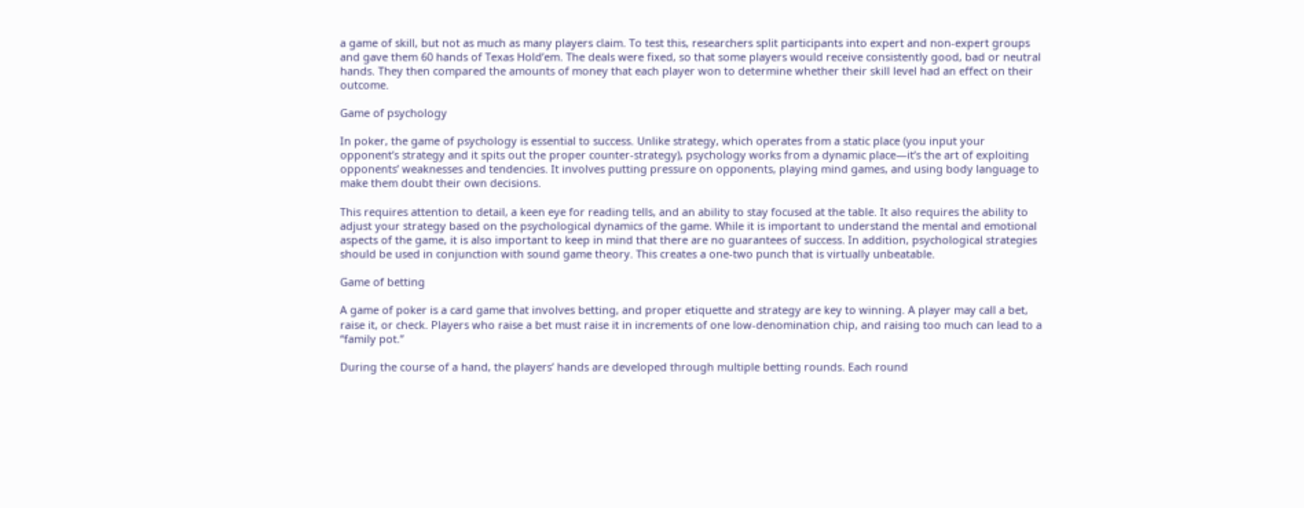a game of skill, but not as much as many players claim. To test this, researchers split participants into expert and non-expert groups and gave them 60 hands of Texas Hold’em. The deals were fixed, so that some players would receive consistently good, bad or neutral hands. They then compared the amounts of money that each player won to determine whether their skill level had an effect on their outcome.

Game of psychology

In poker, the game of psychology is essential to success. Unlike strategy, which operates from a static place (you input your opponent’s strategy and it spits out the proper counter-strategy), psychology works from a dynamic place—it’s the art of exploiting opponents’ weaknesses and tendencies. It involves putting pressure on opponents, playing mind games, and using body language to make them doubt their own decisions.

This requires attention to detail, a keen eye for reading tells, and an ability to stay focused at the table. It also requires the ability to adjust your strategy based on the psychological dynamics of the game. While it is important to understand the mental and emotional aspects of the game, it is also important to keep in mind that there are no guarantees of success. In addition, psychological strategies should be used in conjunction with sound game theory. This creates a one-two punch that is virtually unbeatable.

Game of betting

A game of poker is a card game that involves betting, and proper etiquette and strategy are key to winning. A player may call a bet, raise it, or check. Players who raise a bet must raise it in increments of one low-denomination chip, and raising too much can lead to a “family pot.”

During the course of a hand, the players’ hands are developed through multiple betting rounds. Each round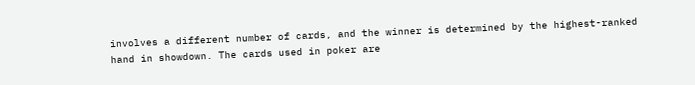involves a different number of cards, and the winner is determined by the highest-ranked hand in showdown. The cards used in poker are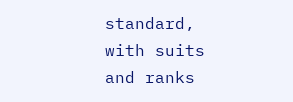standard, with suits and ranks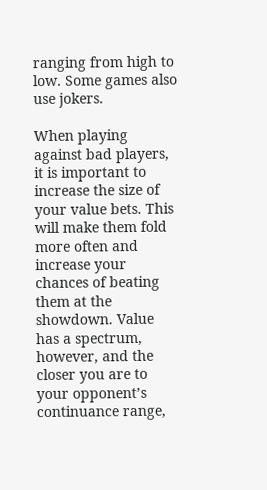ranging from high to low. Some games also use jokers.

When playing against bad players, it is important to increase the size of your value bets. This will make them fold more often and increase your chances of beating them at the showdown. Value has a spectrum, however, and the closer you are to your opponent’s continuance range,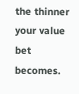the thinner your value bet becomes.